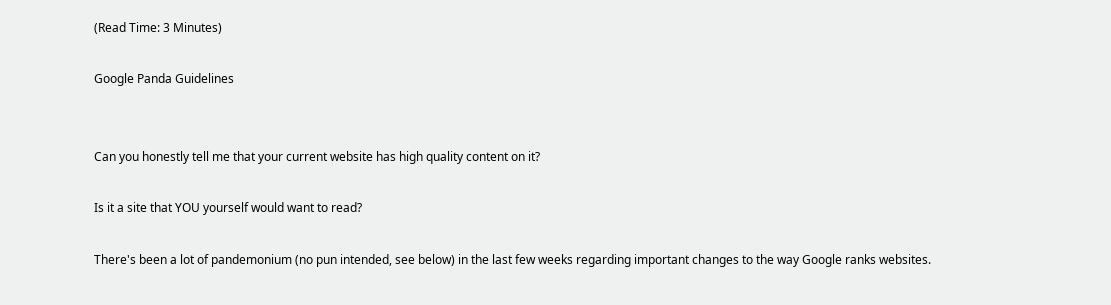(Read Time: 3 Minutes)

Google Panda Guidelines


Can you honestly tell me that your current website has high quality content on it?

Is it a site that YOU yourself would want to read?

There's been a lot of pandemonium (no pun intended, see below) in the last few weeks regarding important changes to the way Google ranks websites.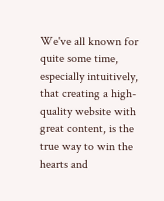We've all known for quite some time, especially intuitively, that creating a high-quality website with great content, is the true way to win the hearts and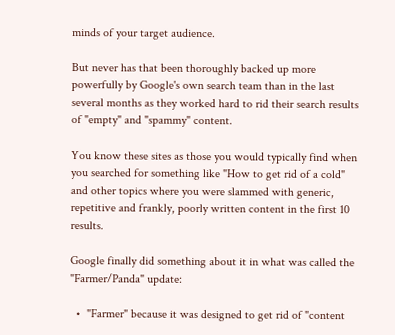minds of your target audience.

But never has that been thoroughly backed up more powerfully by Google's own search team than in the last several months as they worked hard to rid their search results of "empty" and "spammy" content.

You know these sites as those you would typically find when you searched for something like "How to get rid of a cold" and other topics where you were slammed with generic, repetitive and frankly, poorly written content in the first 10 results.

Google finally did something about it in what was called the "Farmer/Panda" update:

  •  "Farmer" because it was designed to get rid of "content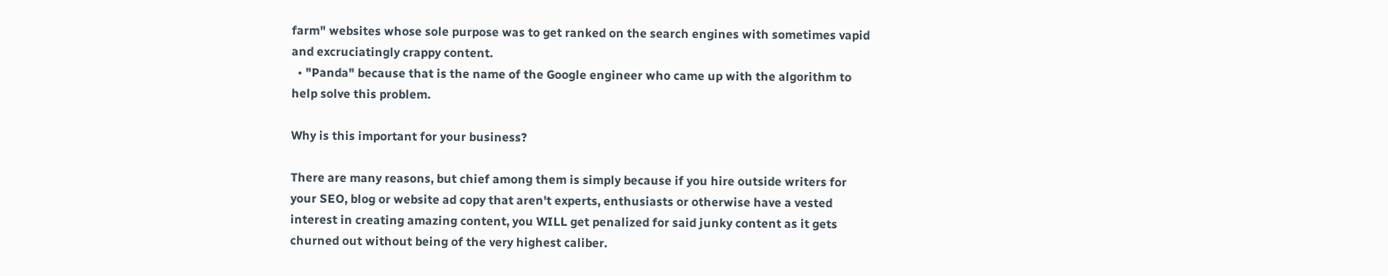farm" websites whose sole purpose was to get ranked on the search engines with sometimes vapid and excruciatingly crappy content.
  • "Panda" because that is the name of the Google engineer who came up with the algorithm to help solve this problem.

Why is this important for your business?

There are many reasons, but chief among them is simply because if you hire outside writers for your SEO, blog or website ad copy that aren't experts, enthusiasts or otherwise have a vested interest in creating amazing content, you WILL get penalized for said junky content as it gets churned out without being of the very highest caliber.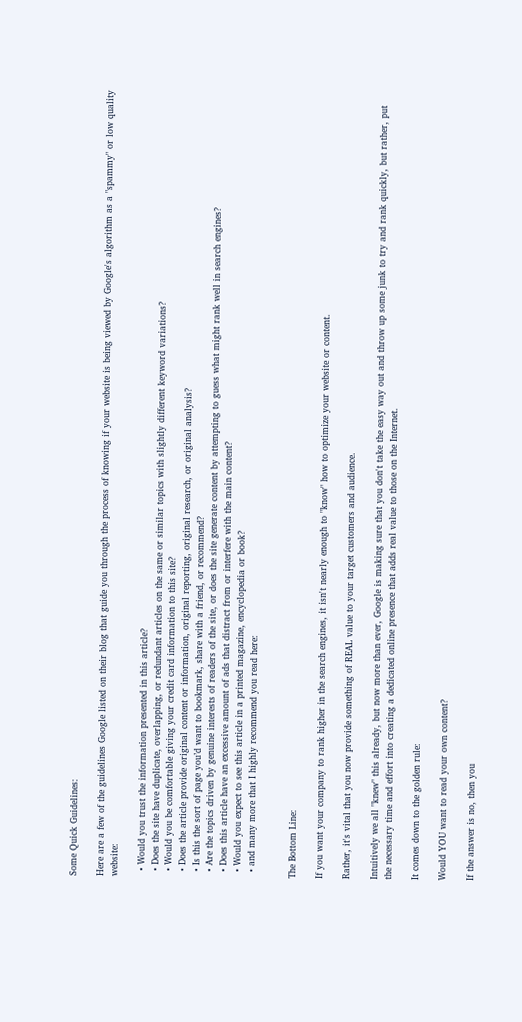Some Quick Guidelines:

Here are a few of the guidelines Google listed on their blog that guide you through the process of knowing if your website is being viewed by Google's algorithm as a "spammy" or low quality website:

  • Would you trust the information presented in this article?
  • Does the site have duplicate, overlapping, or redundant articles on the same or similar topics with slightly different keyword variations?
  • Would you be comfortable giving your credit card information to this site?
  • Does the article provide original content or information, original reporting, original research, or original analysis?
  • Is this the sort of page you’d want to bookmark, share with a friend, or recommend?
  • Are the topics driven by genuine interests of readers of the site, or does the site generate content by attempting to guess what might rank well in search engines?
  • Does this article have an excessive amount of ads that distract from or interfere with the main content?
  • Would you expect to see this article in a printed magazine, encyclopedia or book?
  • and many more that I highly recommend you read here:


The Bottom Line:

If you want your company to rank higher in the search engines, it isn't nearly enough to "know" how to optimize your website or content.

Rather, it's vital that you now provide something of REAL value to your target customers and audience.

Intuitively we all "knew" this already, but now more than ever, Google is making sure that you don't take the easy way out and throw up some junk to try and rank quickly, but rather, put the necessary time and effort into creating a dedicated online presence that adds real value to those on the Internet.

It comes down to the golden rule:

Would YOU want to read your own content?

If the answer is no, then you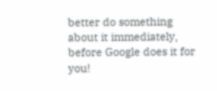better do something about it immediately, before Google does it for you!